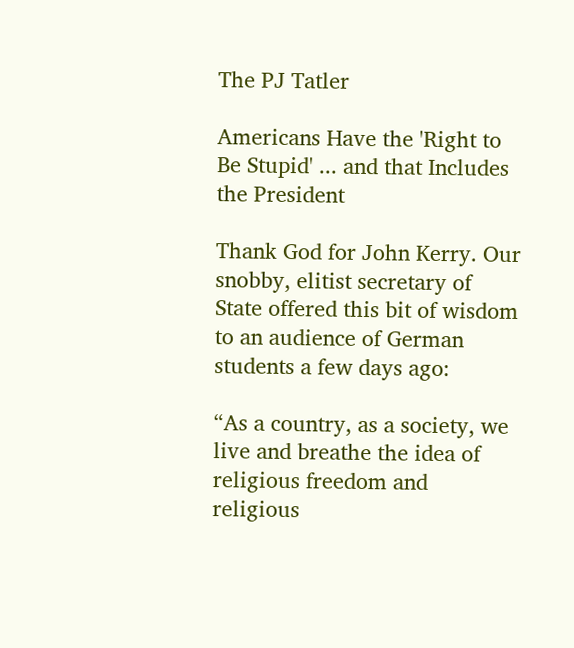The PJ Tatler

Americans Have the 'Right to Be Stupid' ... and that Includes the President

Thank God for John Kerry. Our snobby, elitist secretary of State offered this bit of wisdom to an audience of German students a few days ago:

“As a country, as a society, we live and breathe the idea of religious freedom and religious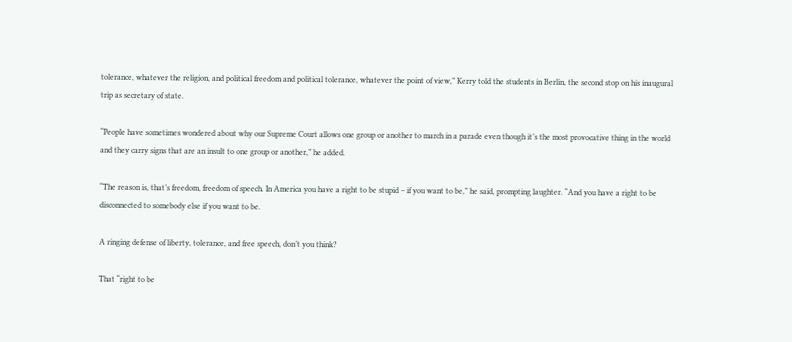tolerance, whatever the religion, and political freedom and political tolerance, whatever the point of view,” Kerry told the students in Berlin, the second stop on his inaugural trip as secretary of state.

“People have sometimes wondered about why our Supreme Court allows one group or another to march in a parade even though it’s the most provocative thing in the world and they carry signs that are an insult to one group or another,” he added.

“The reason is, that’s freedom, freedom of speech. In America you have a right to be stupid – if you want to be,” he said, prompting laughter. “And you have a right to be disconnected to somebody else if you want to be.

A ringing defense of liberty, tolerance, and free speech, don’t you think?

That “right to be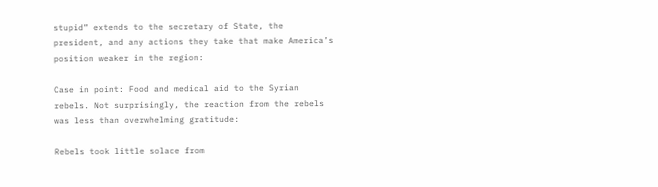stupid” extends to the secretary of State, the president, and any actions they take that make America’s position weaker in the region:

Case in point: Food and medical aid to the Syrian rebels. Not surprisingly, the reaction from the rebels was less than overwhelming gratitude:

Rebels took little solace from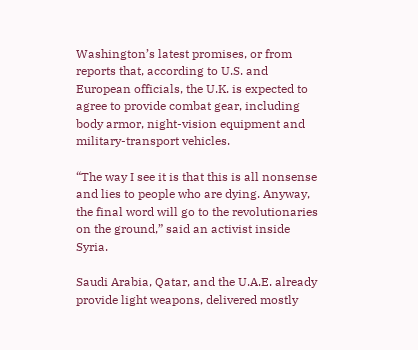Washington’s latest promises, or from reports that, according to U.S. and European officials, the U.K. is expected to agree to provide combat gear, including body armor, night-vision equipment and military-transport vehicles.

“The way I see it is that this is all nonsense and lies to people who are dying. Anyway, the final word will go to the revolutionaries on the ground,” said an activist inside Syria.

Saudi Arabia, Qatar, and the U.A.E. already provide light weapons, delivered mostly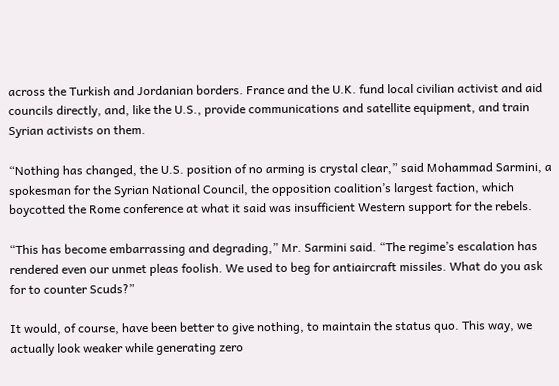across the Turkish and Jordanian borders. France and the U.K. fund local civilian activist and aid councils directly, and, like the U.S., provide communications and satellite equipment, and train Syrian activists on them.

“Nothing has changed, the U.S. position of no arming is crystal clear,” said Mohammad Sarmini, a spokesman for the Syrian National Council, the opposition coalition’s largest faction, which boycotted the Rome conference at what it said was insufficient Western support for the rebels.

“This has become embarrassing and degrading,” Mr. Sarmini said. “The regime’s escalation has rendered even our unmet pleas foolish. We used to beg for antiaircraft missiles. What do you ask for to counter Scuds?”

It would, of course, have been better to give nothing, to maintain the status quo. This way, we actually look weaker while generating zero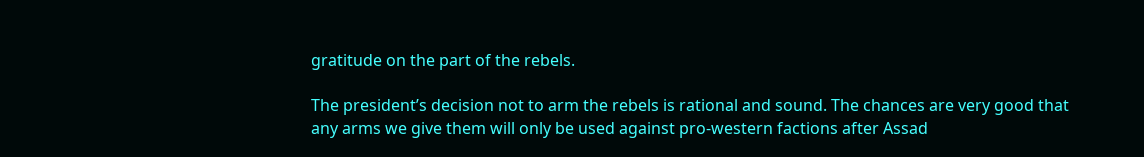gratitude on the part of the rebels.

The president’s decision not to arm the rebels is rational and sound. The chances are very good that any arms we give them will only be used against pro-western factions after Assad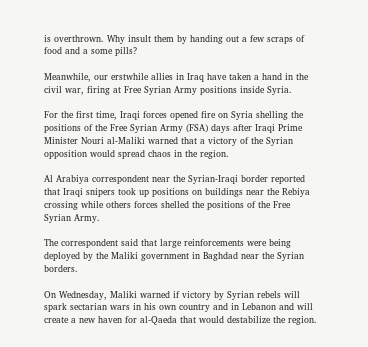is overthrown. Why insult them by handing out a few scraps of food and a some pills?

Meanwhile, our erstwhile allies in Iraq have taken a hand in the civil war, firing at Free Syrian Army positions inside Syria.

For the first time, Iraqi forces opened fire on Syria shelling the positions of the Free Syrian Army (FSA) days after Iraqi Prime Minister Nouri al-Maliki warned that a victory of the Syrian opposition would spread chaos in the region.

Al Arabiya correspondent near the Syrian-Iraqi border reported that Iraqi snipers took up positions on buildings near the Rebiya crossing while others forces shelled the positions of the Free Syrian Army.

The correspondent said that large reinforcements were being deployed by the Maliki government in Baghdad near the Syrian borders.

On Wednesday, Maliki warned if victory by Syrian rebels will spark sectarian wars in his own country and in Lebanon and will create a new haven for al-Qaeda that would destabilize the region.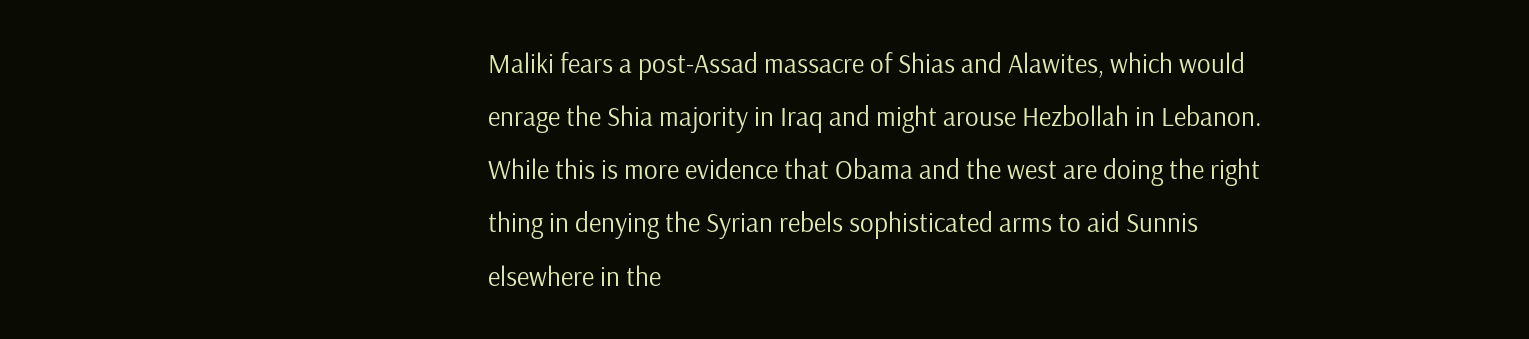Maliki fears a post-Assad massacre of Shias and Alawites, which would enrage the Shia majority in Iraq and might arouse Hezbollah in Lebanon. While this is more evidence that Obama and the west are doing the right thing in denying the Syrian rebels sophisticated arms to aid Sunnis elsewhere in the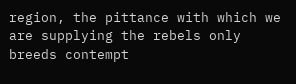region, the pittance with which we are supplying the rebels only breeds contempt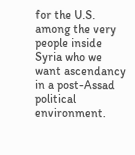for the U.S. among the very people inside Syria who we want ascendancy in a post-Assad political environment.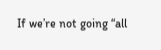If we’re not going “all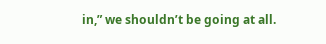in,” we shouldn’t be going at all.